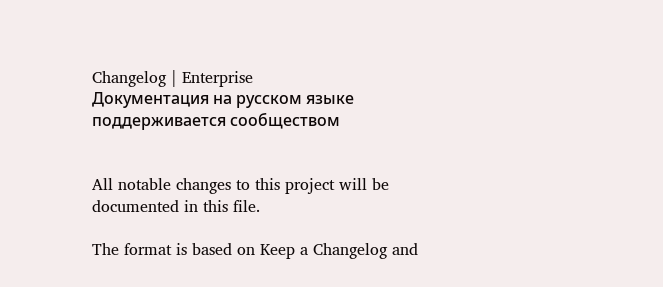Changelog | Enterprise
Документация на русском языке
поддерживается сообществом


All notable changes to this project will be documented in this file.

The format is based on Keep a Changelog and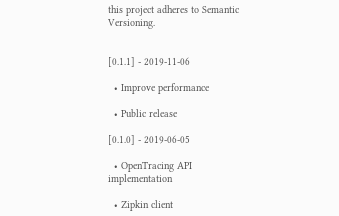this project adheres to Semantic Versioning.


[0.1.1] - 2019-11-06

  • Improve performance

  • Public release

[0.1.0] - 2019-06-05

  • OpenTracing API implementation

  • Zipkin client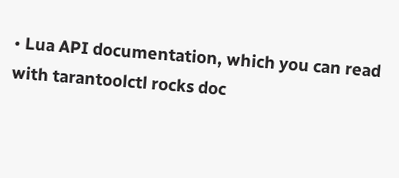• Lua API documentation, which you can read with tarantoolctl rocks doc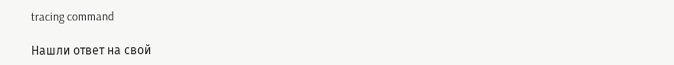tracing command

Нашли ответ на свой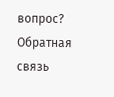вопрос?
Обратная связь